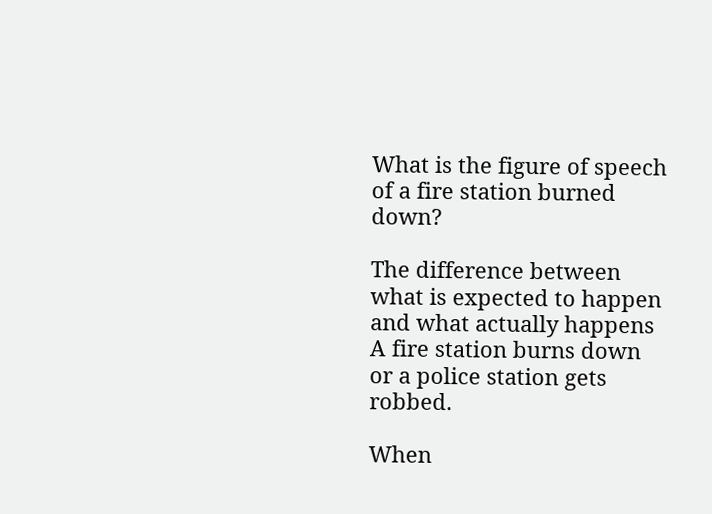What is the figure of speech of a fire station burned down?

The difference between what is expected to happen and what actually happens A fire station burns down or a police station gets robbed.

When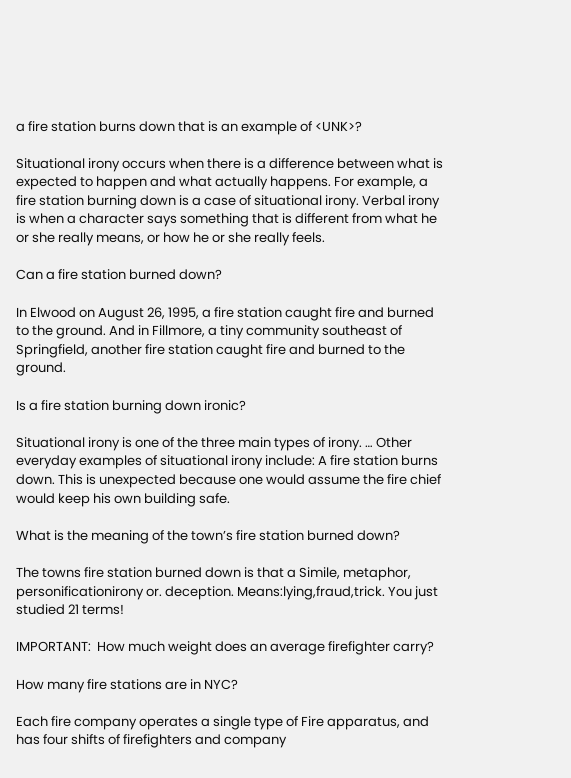a fire station burns down that is an example of <UNK>?

Situational irony occurs when there is a difference between what is expected to happen and what actually happens. For example, a fire station burning down is a case of situational irony. Verbal irony is when a character says something that is different from what he or she really means, or how he or she really feels.

Can a fire station burned down?

In Elwood on August 26, 1995, a fire station caught fire and burned to the ground. And in Fillmore, a tiny community southeast of Springfield, another fire station caught fire and burned to the ground.

Is a fire station burning down ironic?

Situational irony is one of the three main types of irony. … Other everyday examples of situational irony include: A fire station burns down. This is unexpected because one would assume the fire chief would keep his own building safe.

What is the meaning of the town’s fire station burned down?

The towns fire station burned down is that a Simile, metaphor, personificationirony or. deception. Means:lying,fraud,trick. You just studied 21 terms!

IMPORTANT:  How much weight does an average firefighter carry?

How many fire stations are in NYC?

Each fire company operates a single type of Fire apparatus, and has four shifts of firefighters and company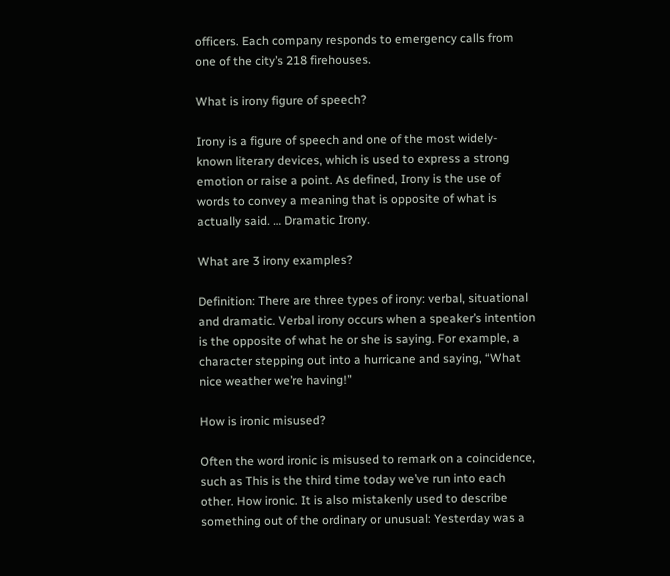officers. Each company responds to emergency calls from one of the city’s 218 firehouses.

What is irony figure of speech?

Irony is a figure of speech and one of the most widely- known literary devices, which is used to express a strong emotion or raise a point. As defined, Irony is the use of words to convey a meaning that is opposite of what is actually said. … Dramatic Irony.

What are 3 irony examples?

Definition: There are three types of irony: verbal, situational and dramatic. Verbal irony occurs when a speaker’s intention is the opposite of what he or she is saying. For example, a character stepping out into a hurricane and saying, “What nice weather we’re having!”

How is ironic misused?

Often the word ironic is misused to remark on a coincidence, such as This is the third time today we’ve run into each other. How ironic. It is also mistakenly used to describe something out of the ordinary or unusual: Yesterday was a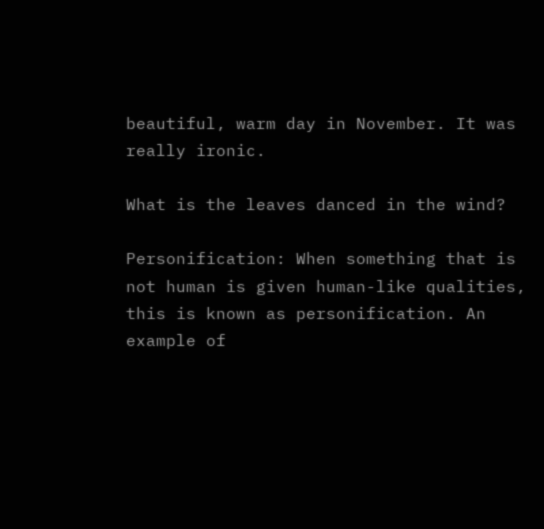beautiful, warm day in November. It was really ironic.

What is the leaves danced in the wind?

Personification: When something that is not human is given human-like qualities, this is known as personification. An example of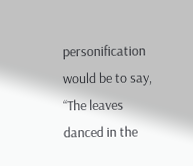personification would be to say, “The leaves danced in the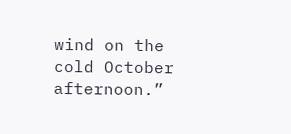wind on the cold October afternoon.”